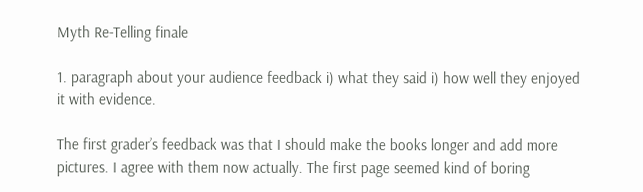Myth Re-Telling finale

1. paragraph about your audience feedback i) what they said i) how well they enjoyed it with evidence.

The first grader’s feedback was that I should make the books longer and add more pictures. I agree with them now actually. The first page seemed kind of boring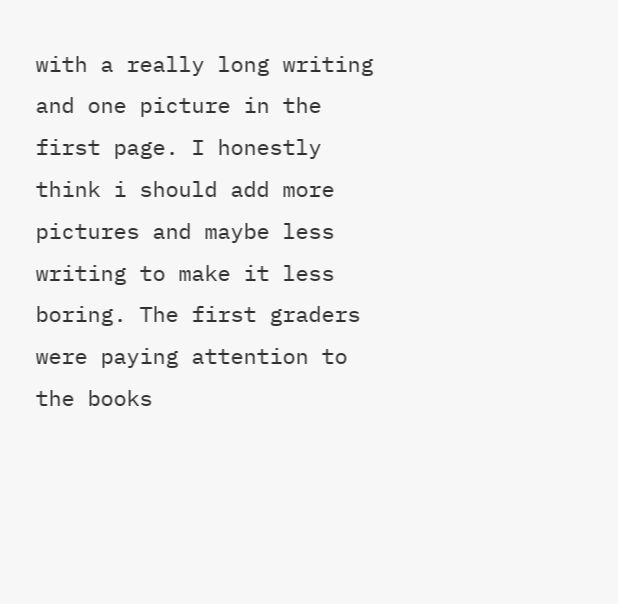with a really long writing and one picture in the first page. I honestly think i should add more pictures and maybe less writing to make it less boring. The first graders were paying attention to the books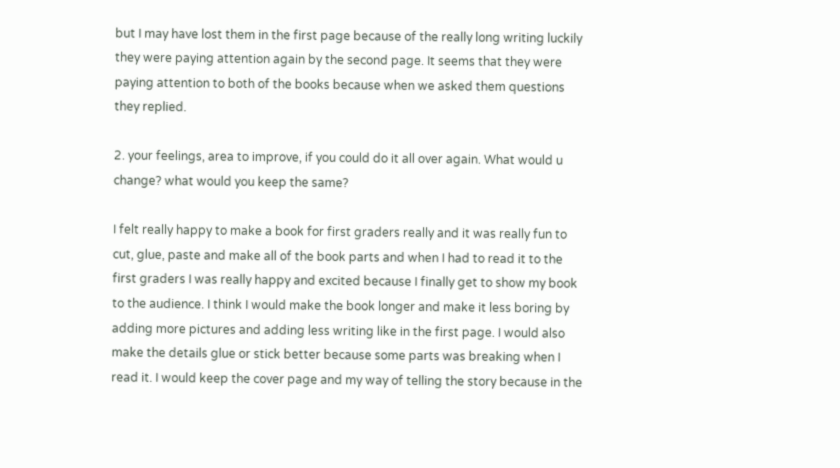but I may have lost them in the first page because of the really long writing luckily they were paying attention again by the second page. It seems that they were paying attention to both of the books because when we asked them questions they replied.

2. your feelings, area to improve, if you could do it all over again. What would u change? what would you keep the same?

I felt really happy to make a book for first graders really and it was really fun to cut, glue, paste and make all of the book parts and when I had to read it to the first graders I was really happy and excited because I finally get to show my book to the audience. I think I would make the book longer and make it less boring by adding more pictures and adding less writing like in the first page. I would also make the details glue or stick better because some parts was breaking when I read it. I would keep the cover page and my way of telling the story because in the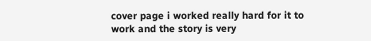cover page i worked really hard for it to work and the story is very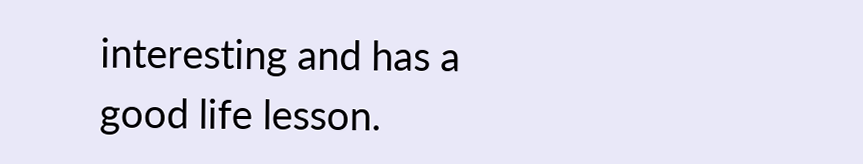interesting and has a good life lesson.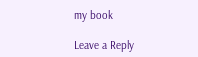my book

Leave a Reply